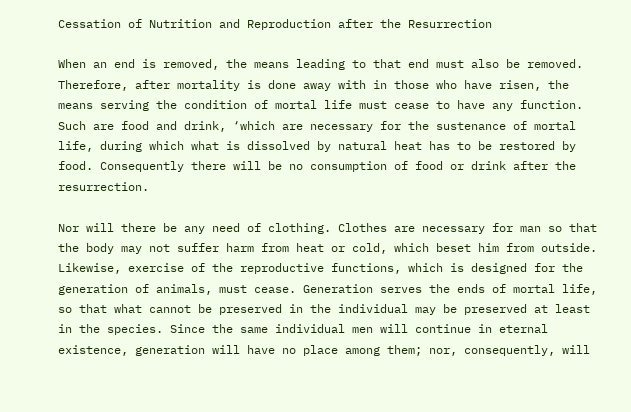Cessation of Nutrition and Reproduction after the Resurrection

When an end is removed, the means leading to that end must also be removed. Therefore, after mortality is done away with in those who have risen, the means serving the condition of mortal life must cease to have any function. Such are food and drink, ‘which are necessary for the sustenance of mortal life, during which what is dissolved by natural heat has to be restored by food. Consequently there will be no consumption of food or drink after the resurrection.

Nor will there be any need of clothing. Clothes are necessary for man so that the body may not suffer harm from heat or cold, which beset him from outside. Likewise, exercise of the reproductive functions, which is designed for the generation of animals, must cease. Generation serves the ends of mortal life, so that what cannot be preserved in the individual may be preserved at least in the species. Since the same individual men will continue in eternal existence, generation will have no place among them; nor, consequently, will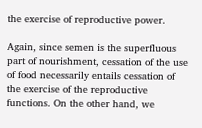the exercise of reproductive power.

Again, since semen is the superfluous part of nourishment, cessation of the use of food necessarily entails cessation of the exercise of the reproductive functions. On the other hand, we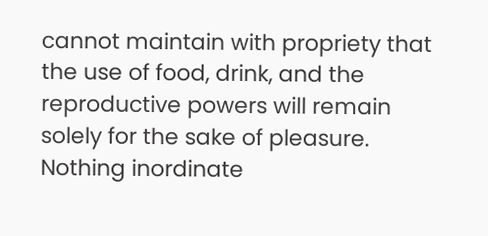cannot maintain with propriety that the use of food, drink, and the reproductive powers will remain solely for the sake of pleasure. Nothing inordinate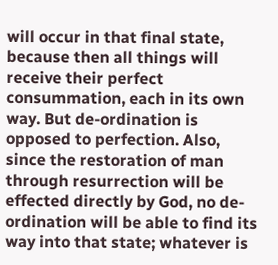will occur in that final state, because then all things will receive their perfect consummation, each in its own way. But de-ordination is opposed to perfection. Also, since the restoration of man through resurrection will be effected directly by God, no de-ordination will be able to find its way into that state; whatever is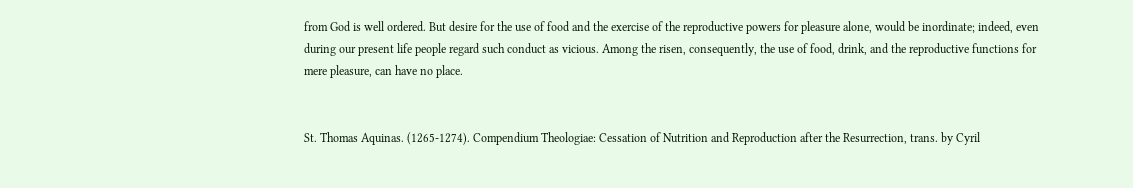from God is well ordered. But desire for the use of food and the exercise of the reproductive powers for pleasure alone, would be inordinate; indeed, even during our present life people regard such conduct as vicious. Among the risen, consequently, the use of food, drink, and the reproductive functions for mere pleasure, can have no place.


St. Thomas Aquinas. (1265-1274). Compendium Theologiae: Cessation of Nutrition and Reproduction after the Resurrection, trans. by Cyril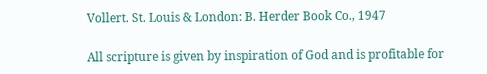Vollert. St. Louis & London: B. Herder Book Co., 1947

All scripture is given by inspiration of God and is profitable for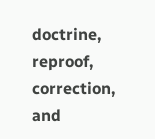doctrine, reproof, correction, and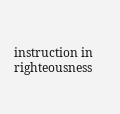instruction in righteousness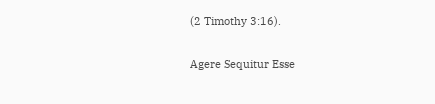(2 Timothy 3:16).

Agere Sequitur Esse